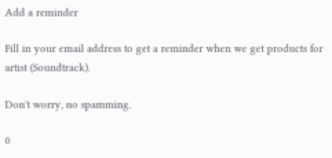Add a reminder

Fill in your email address to get a reminder when we get products for artist (Soundtrack).

Don't worry, no spamming.

0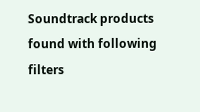Soundtrack products found with following filters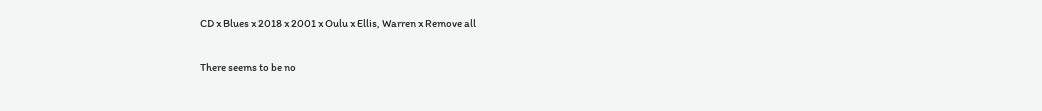CD x Blues x 2018 x 2001 x Oulu x Ellis, Warren x Remove all

There seems to be no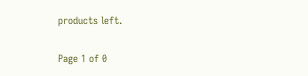products left.

Page 1 of 0